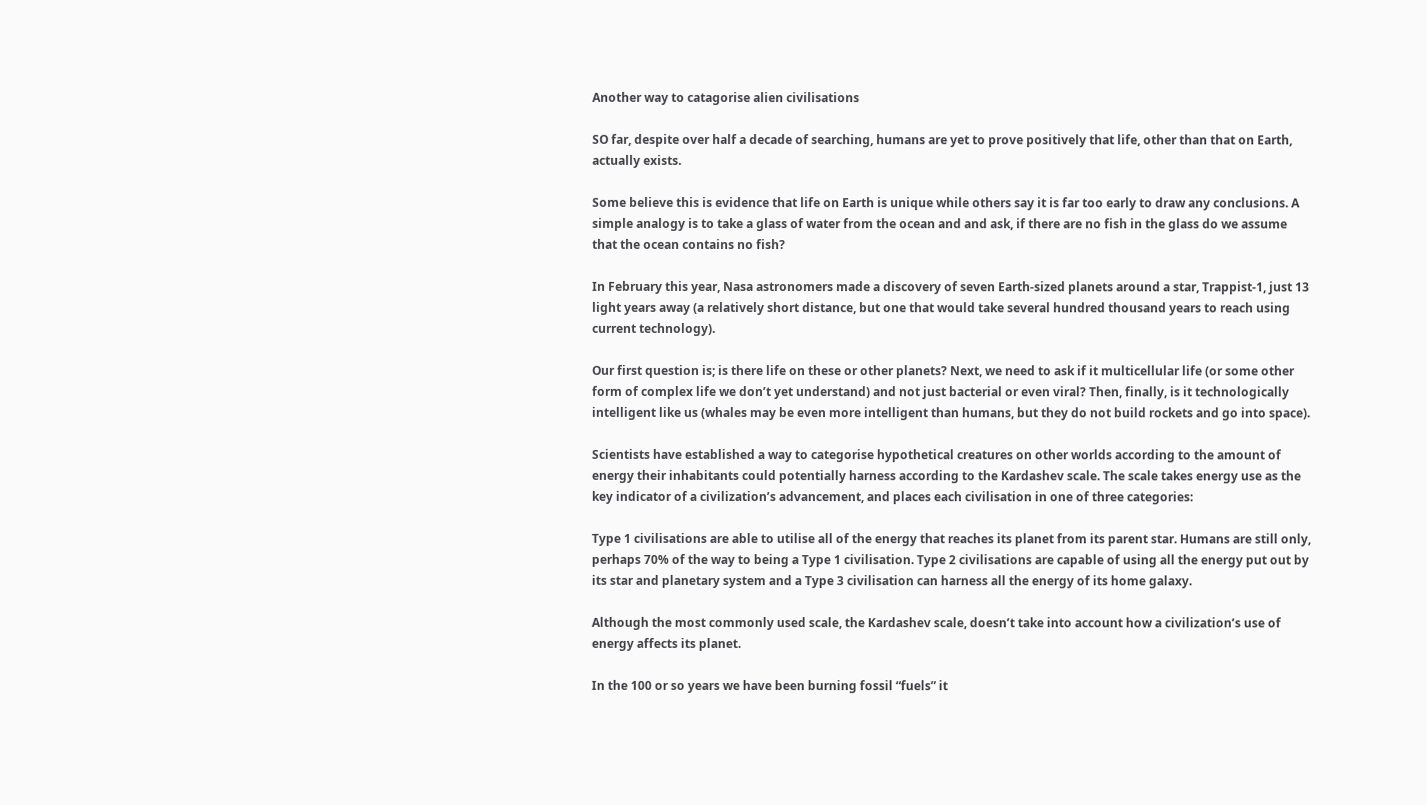Another way to catagorise alien civilisations

SO far, despite over half a decade of searching, humans are yet to prove positively that life, other than that on Earth, actually exists.

Some believe this is evidence that life on Earth is unique while others say it is far too early to draw any conclusions. A simple analogy is to take a glass of water from the ocean and and ask, if there are no fish in the glass do we assume that the ocean contains no fish?

In February this year, Nasa astronomers made a discovery of seven Earth-sized planets around a star, Trappist-1, just 13 light years away (a relatively short distance, but one that would take several hundred thousand years to reach using current technology).

Our first question is; is there life on these or other planets? Next, we need to ask if it multicellular life (or some other form of complex life we don’t yet understand) and not just bacterial or even viral? Then, finally, is it technologically intelligent like us (whales may be even more intelligent than humans, but they do not build rockets and go into space).

Scientists have established a way to categorise hypothetical creatures on other worlds according to the amount of energy their inhabitants could potentially harness according to the Kardashev scale. The scale takes energy use as the key indicator of a civilization’s advancement, and places each civilisation in one of three categories:

Type 1 civilisations are able to utilise all of the energy that reaches its planet from its parent star. Humans are still only, perhaps 70% of the way to being a Type 1 civilisation. Type 2 civilisations are capable of using all the energy put out by its star and planetary system and a Type 3 civilisation can harness all the energy of its home galaxy.

Although the most commonly used scale, the Kardashev scale, doesn’t take into account how a civilization’s use of energy affects its planet.

In the 100 or so years we have been burning fossil “fuels” it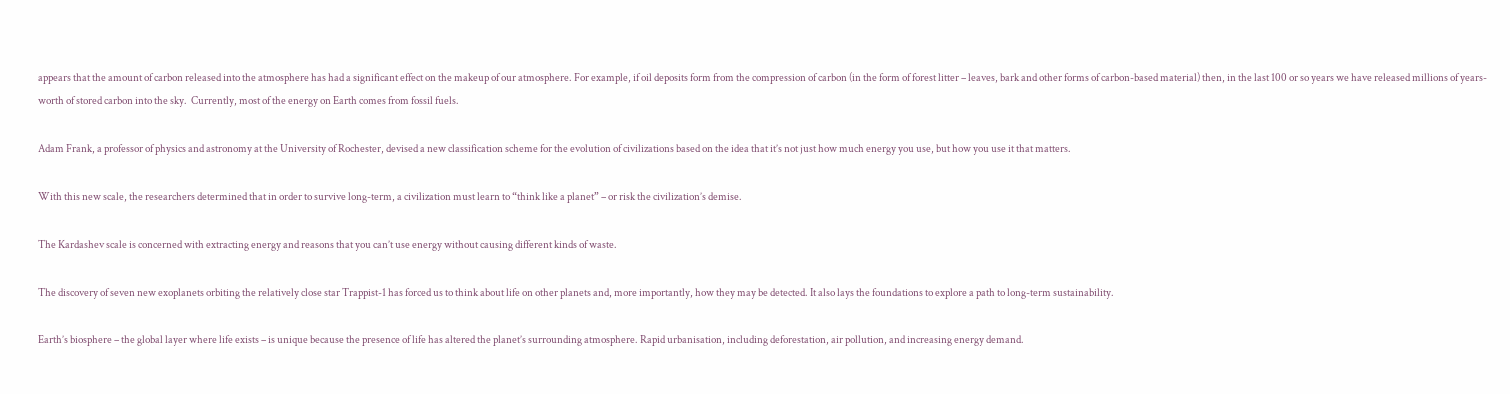appears that the amount of carbon released into the atmosphere has had a significant effect on the makeup of our atmosphere. For example, if oil deposits form from the compression of carbon (in the form of forest litter – leaves, bark and other forms of carbon-based material) then, in the last 100 or so years we have released millions of years-worth of stored carbon into the sky.  Currently, most of the energy on Earth comes from fossil fuels.

Adam Frank, a professor of physics and astronomy at the University of Rochester, devised a new classification scheme for the evolution of civilizations based on the idea that it’s not just how much energy you use, but how you use it that matters.

With this new scale, the researchers determined that in order to survive long-term, a civilization must learn to “think like a planet” – or risk the civilization’s demise.

The Kardashev scale is concerned with extracting energy and reasons that you can’t use energy without causing different kinds of waste.

The discovery of seven new exoplanets orbiting the relatively close star Trappist-1 has forced us to think about life on other planets and, more importantly, how they may be detected. It also lays the foundations to explore a path to long-term sustainability.

Earth’s biosphere – the global layer where life exists – is unique because the presence of life has altered the planet’s surrounding atmosphere. Rapid urbanisation, including deforestation, air pollution, and increasing energy demand.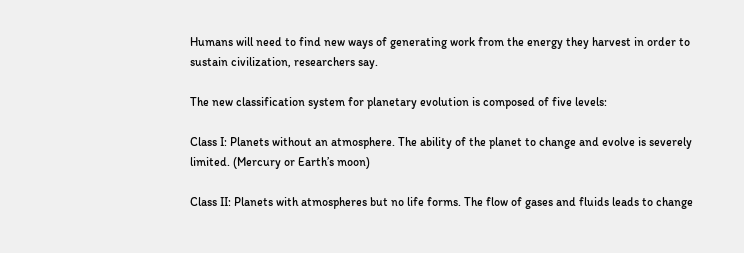Humans will need to find new ways of generating work from the energy they harvest in order to sustain civilization, researchers say.

The new classification system for planetary evolution is composed of five levels:

Class I: Planets without an atmosphere. The ability of the planet to change and evolve is severely limited. (Mercury or Earth’s moon)

Class II: Planets with atmospheres but no life forms. The flow of gases and fluids leads to change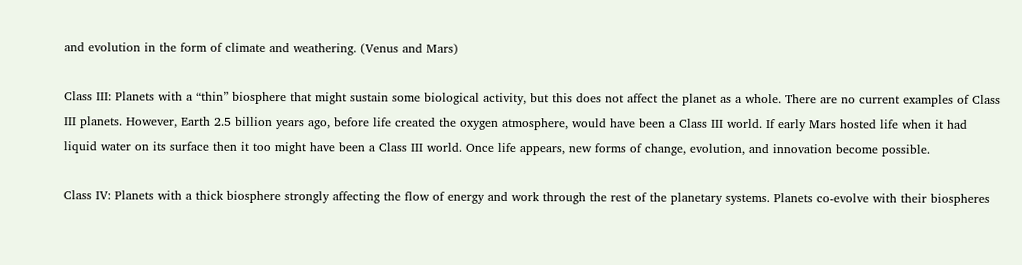and evolution in the form of climate and weathering. (Venus and Mars)

Class III: Planets with a “thin” biosphere that might sustain some biological activity, but this does not affect the planet as a whole. There are no current examples of Class III planets. However, Earth 2.5 billion years ago, before life created the oxygen atmosphere, would have been a Class III world. If early Mars hosted life when it had liquid water on its surface then it too might have been a Class III world. Once life appears, new forms of change, evolution, and innovation become possible.

Class IV: Planets with a thick biosphere strongly affecting the flow of energy and work through the rest of the planetary systems. Planets co-evolve with their biospheres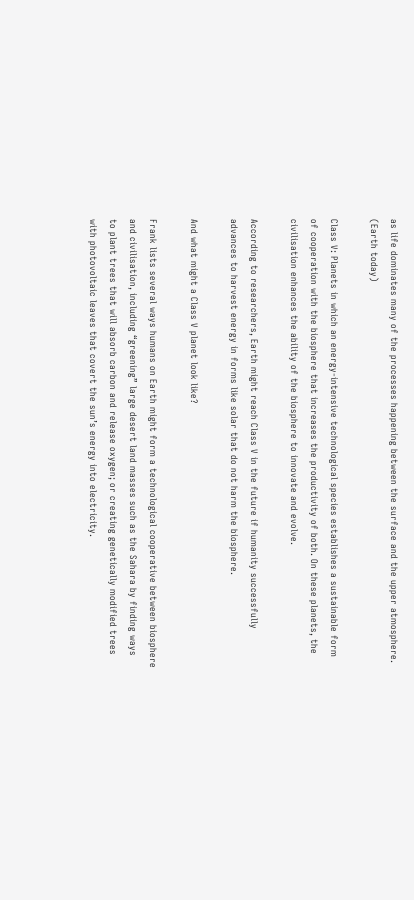as life dominates many of the processes happening between the surface and the upper atmosphere. (Earth today)

Class V: Planets in which an energy-intensive technological species establishes a sustainable form of cooperation with the biosphere that increases the productivity of both. On these planets, the civilisation enhances the ability of the biosphere to innovate and evolve.

According to researchers, Earth might reach Class V in the future if humanity successfully advances to harvest energy in forms like solar that do not harm the biosphere.

And what might a Class V planet look like?

Frank lists several ways humans on Earth might form a technological cooperative between biosphere and civilisation, including “greening” large desert land masses such as the Sahara by finding ways to plant trees that will absorb carbon and release oxygen; or creating genetically modified trees with photovoltaic leaves that covert the sun’s energy into electricity.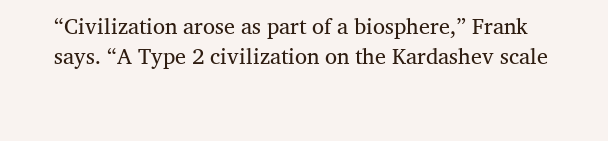“Civilization arose as part of a biosphere,” Frank says. “A Type 2 civilization on the Kardashev scale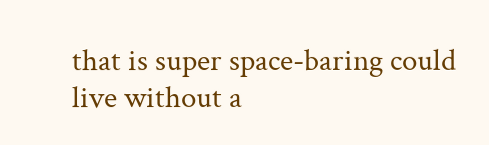that is super space-baring could live without a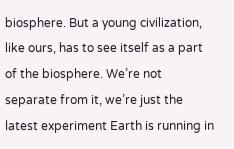biosphere. But a young civilization, like ours, has to see itself as a part of the biosphere. We’re not separate from it, we’re just the latest experiment Earth is running in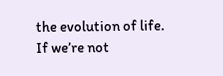the evolution of life. If we’re not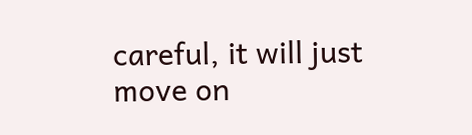careful, it will just move on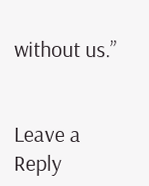without us.”


Leave a Reply